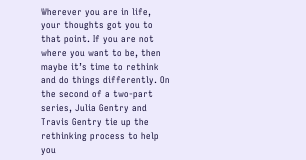Wherever you are in life, your thoughts got you to that point. If you are not where you want to be, then maybe it’s time to rethink and do things differently. On the second of a two-part series, Julia Gentry and Travis Gentry tie up the rethinking process to help you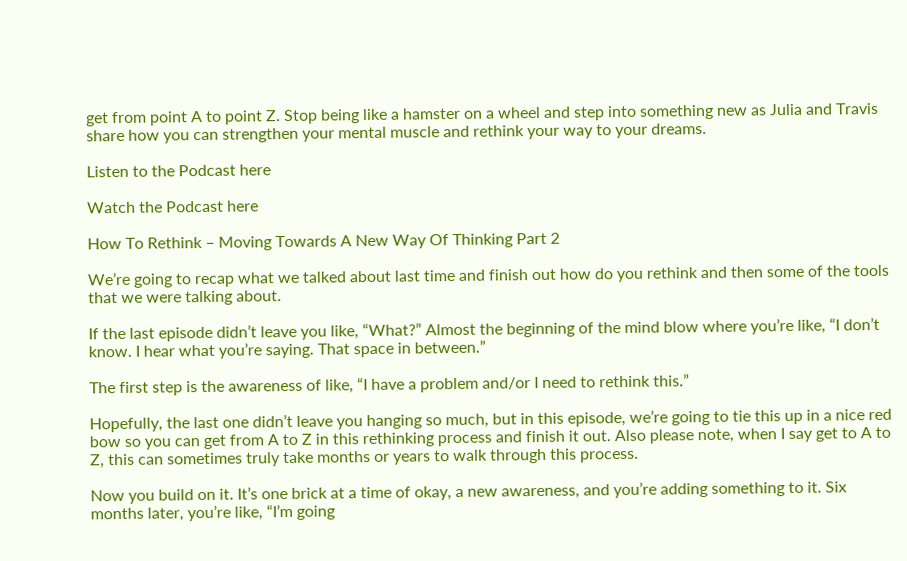get from point A to point Z. Stop being like a hamster on a wheel and step into something new as Julia and Travis share how you can strengthen your mental muscle and rethink your way to your dreams.

Listen to the Podcast here

Watch the Podcast here

How To Rethink – Moving Towards A New Way Of Thinking Part 2

We’re going to recap what we talked about last time and finish out how do you rethink and then some of the tools that we were talking about.

If the last episode didn’t leave you like, “What?” Almost the beginning of the mind blow where you’re like, “I don’t know. I hear what you’re saying. That space in between.”

The first step is the awareness of like, “I have a problem and/or I need to rethink this.”

Hopefully, the last one didn’t leave you hanging so much, but in this episode, we’re going to tie this up in a nice red bow so you can get from A to Z in this rethinking process and finish it out. Also please note, when I say get to A to Z, this can sometimes truly take months or years to walk through this process.

Now you build on it. It’s one brick at a time of okay, a new awareness, and you’re adding something to it. Six months later, you’re like, “I’m going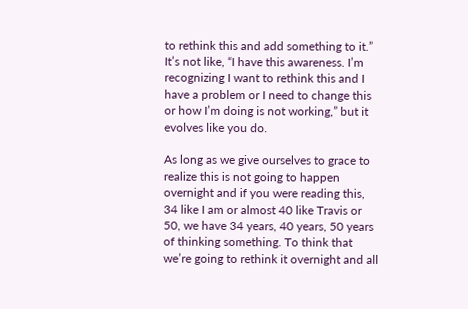to rethink this and add something to it.” It’s not like, “I have this awareness. I’m recognizing I want to rethink this and I have a problem or I need to change this or how I’m doing is not working,” but it evolves like you do.

As long as we give ourselves to grace to realize this is not going to happen overnight and if you were reading this, 34 like I am or almost 40 like Travis or 50, we have 34 years, 40 years, 50 years of thinking something. To think that we’re going to rethink it overnight and all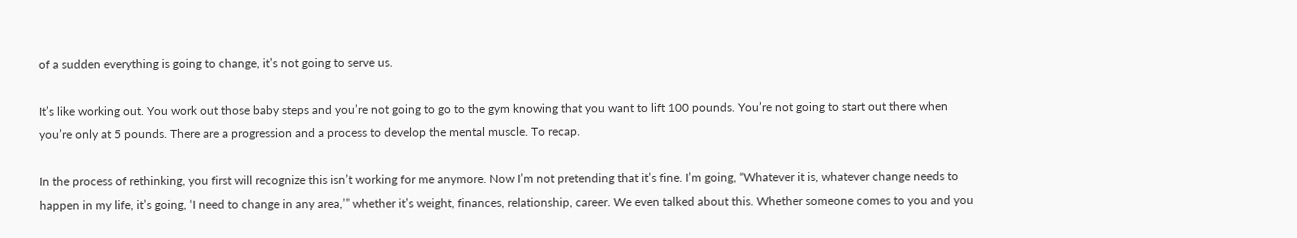of a sudden everything is going to change, it’s not going to serve us.

It’s like working out. You work out those baby steps and you’re not going to go to the gym knowing that you want to lift 100 pounds. You’re not going to start out there when you’re only at 5 pounds. There are a progression and a process to develop the mental muscle. To recap.

In the process of rethinking, you first will recognize this isn’t working for me anymore. Now I’m not pretending that it’s fine. I’m going, “Whatever it is, whatever change needs to happen in my life, it’s going, ‘I need to change in any area,’” whether it’s weight, finances, relationship, career. We even talked about this. Whether someone comes to you and you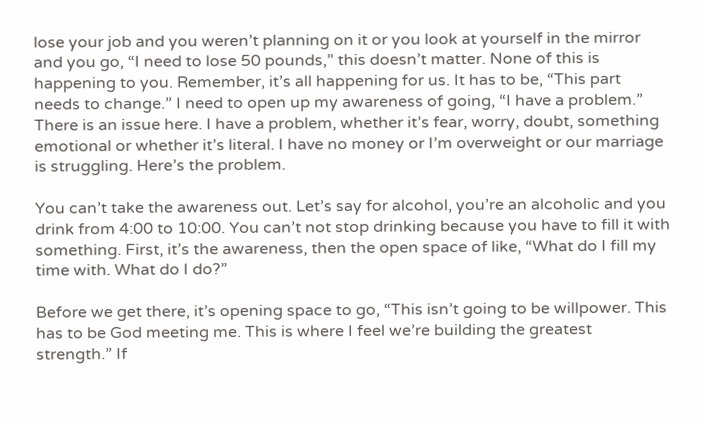lose your job and you weren’t planning on it or you look at yourself in the mirror and you go, “I need to lose 50 pounds,” this doesn’t matter. None of this is happening to you. Remember, it’s all happening for us. It has to be, “This part needs to change.” I need to open up my awareness of going, “I have a problem.” There is an issue here. I have a problem, whether it’s fear, worry, doubt, something emotional or whether it’s literal. I have no money or I’m overweight or our marriage is struggling. Here’s the problem.

You can’t take the awareness out. Let’s say for alcohol, you’re an alcoholic and you drink from 4:00 to 10:00. You can’t not stop drinking because you have to fill it with something. First, it’s the awareness, then the open space of like, “What do I fill my time with. What do I do?”

Before we get there, it’s opening space to go, “This isn’t going to be willpower. This has to be God meeting me. This is where I feel we’re building the greatest strength.” If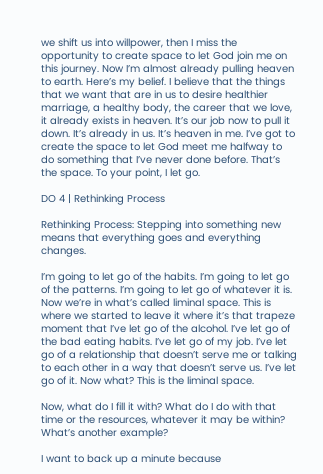we shift us into willpower, then I miss the opportunity to create space to let God join me on this journey. Now I’m almost already pulling heaven to earth. Here’s my belief. I believe that the things that we want that are in us to desire healthier marriage, a healthy body, the career that we love, it already exists in heaven. It’s our job now to pull it down. It’s already in us. It’s heaven in me. I’ve got to create the space to let God meet me halfway to do something that I’ve never done before. That’s the space. To your point, I let go.

DO 4 | Rethinking Process

Rethinking Process: Stepping into something new means that everything goes and everything changes.

I’m going to let go of the habits. I’m going to let go of the patterns. I’m going to let go of whatever it is. Now we’re in what’s called liminal space. This is where we started to leave it where it’s that trapeze moment that I’ve let go of the alcohol. I’ve let go of the bad eating habits. I’ve let go of my job. I’ve let go of a relationship that doesn’t serve me or talking to each other in a way that doesn’t serve us. I’ve let go of it. Now what? This is the liminal space.

Now, what do I fill it with? What do I do with that time or the resources, whatever it may be within? What’s another example?

I want to back up a minute because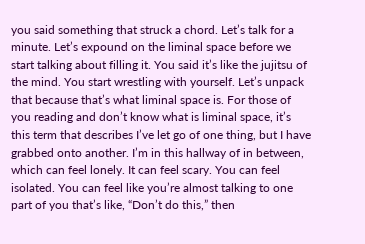you said something that struck a chord. Let’s talk for a minute. Let’s expound on the liminal space before we start talking about filling it. You said it’s like the jujitsu of the mind. You start wrestling with yourself. Let’s unpack that because that’s what liminal space is. For those of you reading and don’t know what is liminal space, it’s this term that describes I’ve let go of one thing, but I have grabbed onto another. I’m in this hallway of in between, which can feel lonely. It can feel scary. You can feel isolated. You can feel like you’re almost talking to one part of you that’s like, “Don’t do this,” then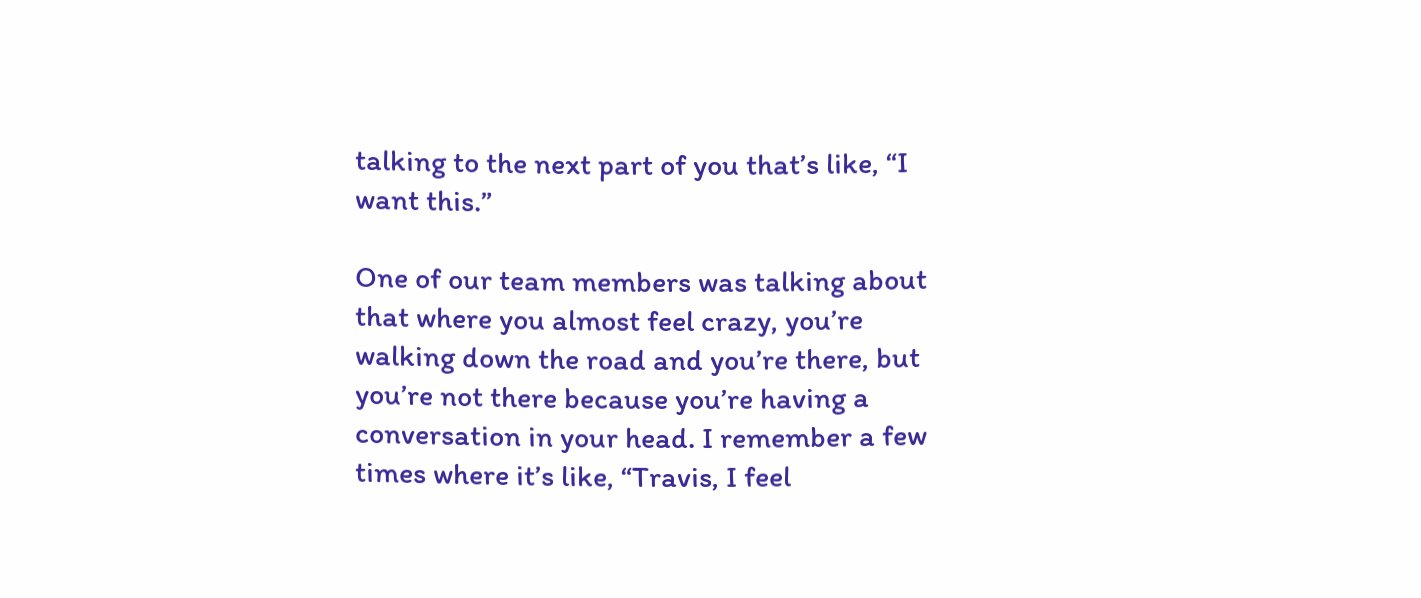talking to the next part of you that’s like, “I want this.”

One of our team members was talking about that where you almost feel crazy, you’re walking down the road and you’re there, but you’re not there because you’re having a conversation in your head. I remember a few times where it’s like, “Travis, I feel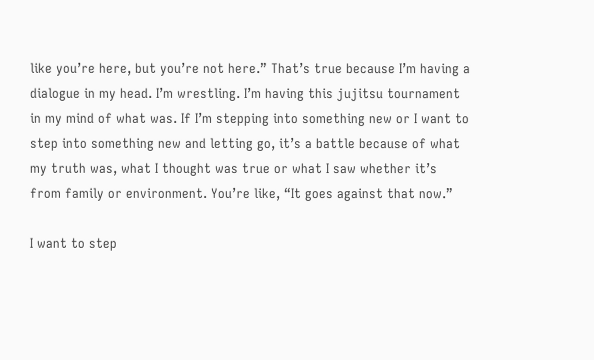like you’re here, but you’re not here.” That’s true because I’m having a dialogue in my head. I’m wrestling. I’m having this jujitsu tournament in my mind of what was. If I’m stepping into something new or I want to step into something new and letting go, it’s a battle because of what my truth was, what I thought was true or what I saw whether it’s from family or environment. You’re like, “It goes against that now.”

I want to step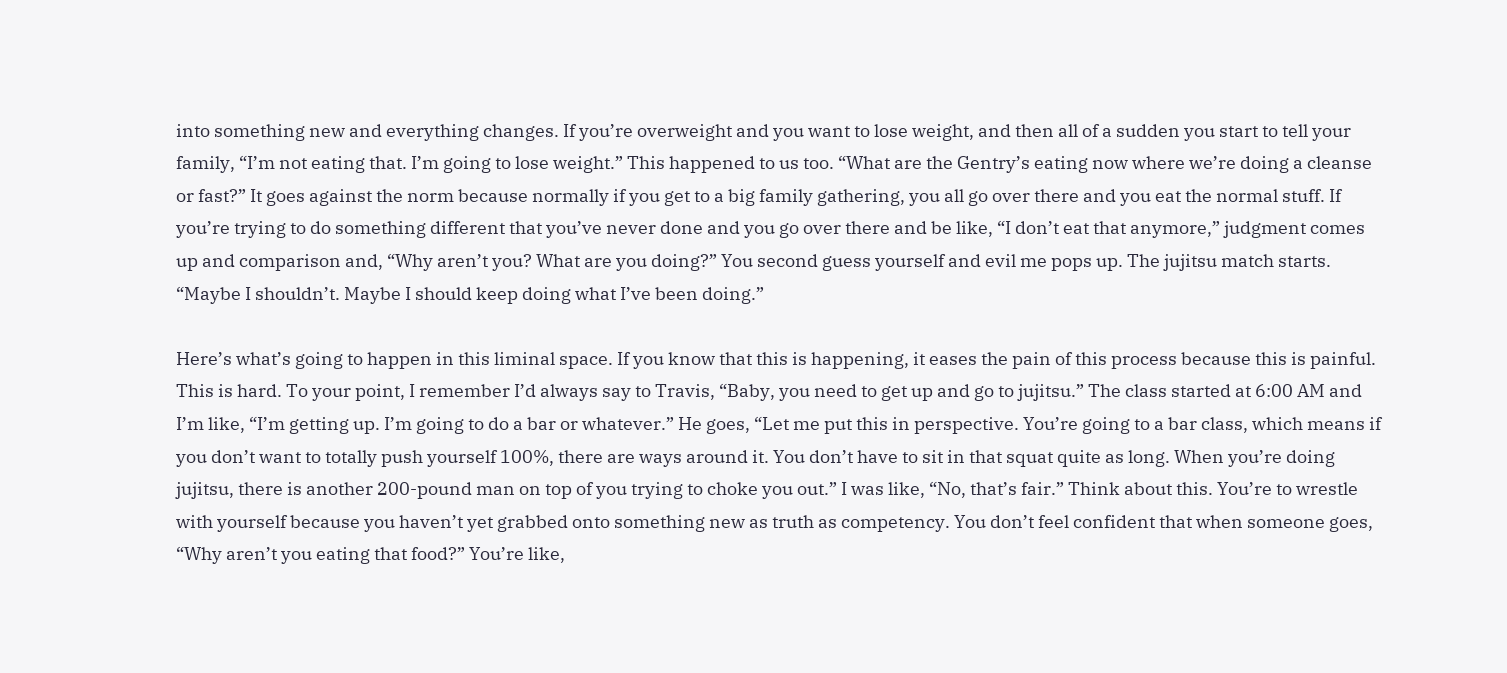into something new and everything changes. If you’re overweight and you want to lose weight, and then all of a sudden you start to tell your family, “I’m not eating that. I’m going to lose weight.” This happened to us too. “What are the Gentry’s eating now where we’re doing a cleanse or fast?” It goes against the norm because normally if you get to a big family gathering, you all go over there and you eat the normal stuff. If you’re trying to do something different that you’ve never done and you go over there and be like, “I don’t eat that anymore,” judgment comes up and comparison and, “Why aren’t you? What are you doing?” You second guess yourself and evil me pops up. The jujitsu match starts. “Maybe I shouldn’t. Maybe I should keep doing what I’ve been doing.”

Here’s what’s going to happen in this liminal space. If you know that this is happening, it eases the pain of this process because this is painful. This is hard. To your point, I remember I’d always say to Travis, “Baby, you need to get up and go to jujitsu.” The class started at 6:00 AM and I’m like, “I’m getting up. I’m going to do a bar or whatever.” He goes, “Let me put this in perspective. You’re going to a bar class, which means if you don’t want to totally push yourself 100%, there are ways around it. You don’t have to sit in that squat quite as long. When you’re doing jujitsu, there is another 200-pound man on top of you trying to choke you out.” I was like, “No, that’s fair.” Think about this. You’re to wrestle with yourself because you haven’t yet grabbed onto something new as truth as competency. You don’t feel confident that when someone goes, “Why aren’t you eating that food?” You’re like,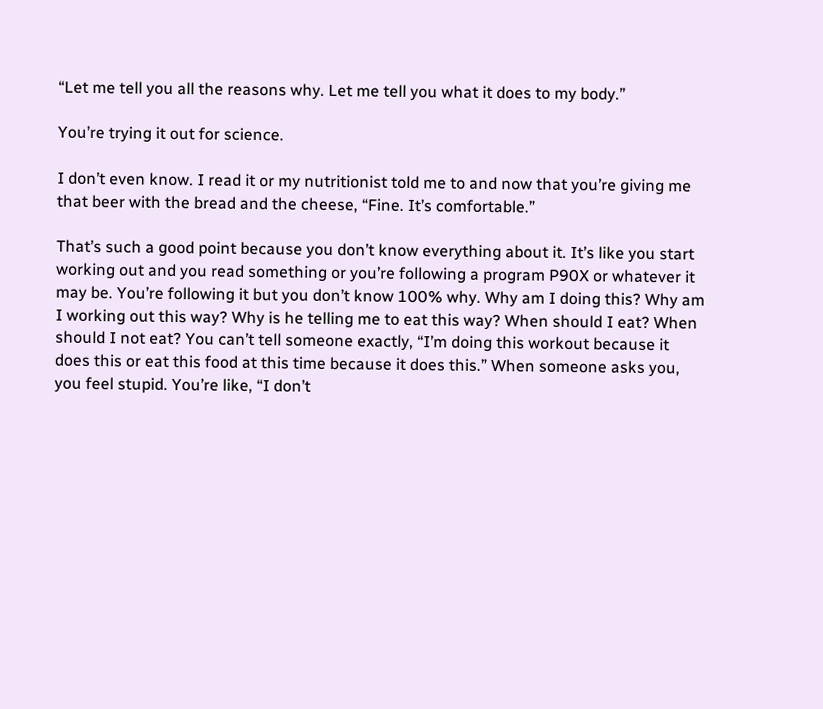“Let me tell you all the reasons why. Let me tell you what it does to my body.”

You’re trying it out for science.

I don’t even know. I read it or my nutritionist told me to and now that you’re giving me that beer with the bread and the cheese, “Fine. It’s comfortable.”

That’s such a good point because you don’t know everything about it. It’s like you start working out and you read something or you’re following a program P90X or whatever it may be. You’re following it but you don’t know 100% why. Why am I doing this? Why am I working out this way? Why is he telling me to eat this way? When should I eat? When should I not eat? You can’t tell someone exactly, “I’m doing this workout because it does this or eat this food at this time because it does this.” When someone asks you, you feel stupid. You’re like, “I don’t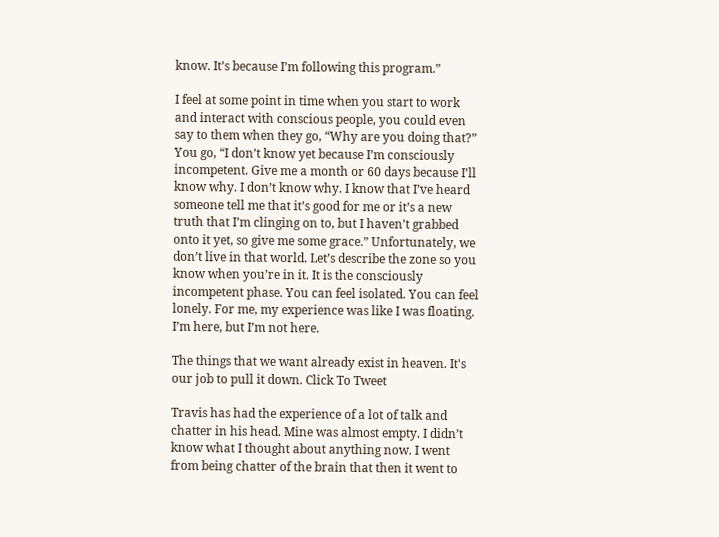know. It’s because I’m following this program.”

I feel at some point in time when you start to work and interact with conscious people, you could even say to them when they go, “Why are you doing that?” You go, “I don’t know yet because I’m consciously incompetent. Give me a month or 60 days because I’ll know why. I don’t know why. I know that I’ve heard someone tell me that it’s good for me or it’s a new truth that I’m clinging on to, but I haven’t grabbed onto it yet, so give me some grace.” Unfortunately, we don’t live in that world. Let’s describe the zone so you know when you’re in it. It is the consciously incompetent phase. You can feel isolated. You can feel lonely. For me, my experience was like I was floating. I’m here, but I’m not here.

The things that we want already exist in heaven. It's our job to pull it down. Click To Tweet

Travis has had the experience of a lot of talk and chatter in his head. Mine was almost empty. I didn’t know what I thought about anything now. I went from being chatter of the brain that then it went to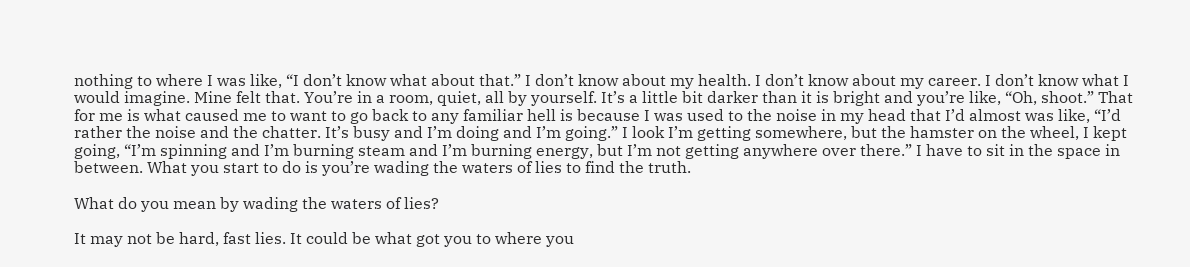nothing to where I was like, “I don’t know what about that.” I don’t know about my health. I don’t know about my career. I don’t know what I would imagine. Mine felt that. You’re in a room, quiet, all by yourself. It’s a little bit darker than it is bright and you’re like, “Oh, shoot.” That for me is what caused me to want to go back to any familiar hell is because I was used to the noise in my head that I’d almost was like, “I’d rather the noise and the chatter. It’s busy and I’m doing and I’m going.” I look I’m getting somewhere, but the hamster on the wheel, I kept going, “I’m spinning and I’m burning steam and I’m burning energy, but I’m not getting anywhere over there.” I have to sit in the space in between. What you start to do is you’re wading the waters of lies to find the truth.

What do you mean by wading the waters of lies?

It may not be hard, fast lies. It could be what got you to where you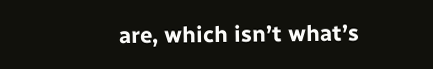are, which isn’t what’s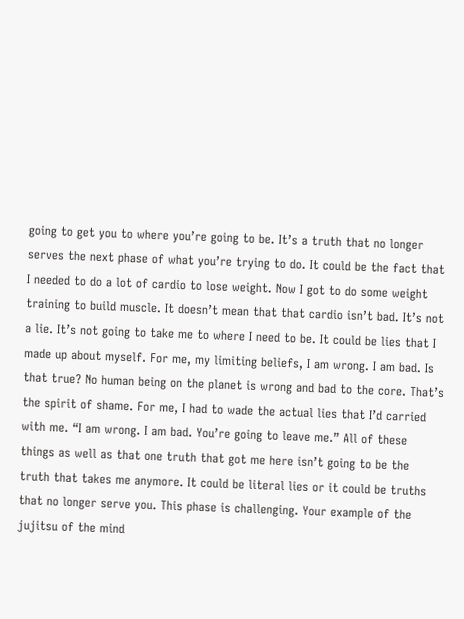going to get you to where you’re going to be. It’s a truth that no longer serves the next phase of what you’re trying to do. It could be the fact that I needed to do a lot of cardio to lose weight. Now I got to do some weight training to build muscle. It doesn’t mean that that cardio isn’t bad. It’s not a lie. It’s not going to take me to where I need to be. It could be lies that I made up about myself. For me, my limiting beliefs, I am wrong. I am bad. Is that true? No human being on the planet is wrong and bad to the core. That’s the spirit of shame. For me, I had to wade the actual lies that I’d carried with me. “I am wrong. I am bad. You’re going to leave me.” All of these things as well as that one truth that got me here isn’t going to be the truth that takes me anymore. It could be literal lies or it could be truths that no longer serve you. This phase is challenging. Your example of the jujitsu of the mind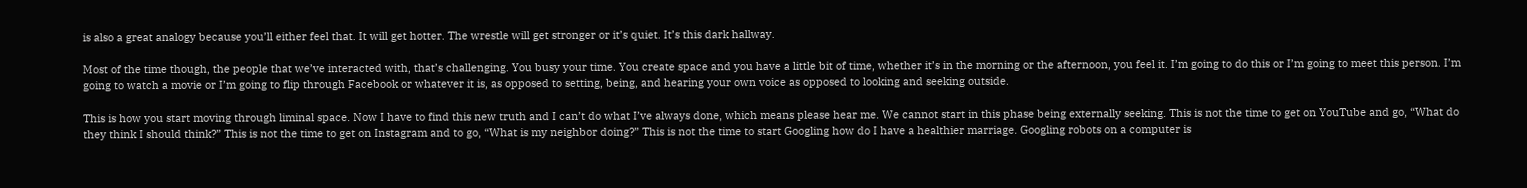is also a great analogy because you’ll either feel that. It will get hotter. The wrestle will get stronger or it’s quiet. It’s this dark hallway.

Most of the time though, the people that we’ve interacted with, that’s challenging. You busy your time. You create space and you have a little bit of time, whether it’s in the morning or the afternoon, you feel it. I’m going to do this or I’m going to meet this person. I’m going to watch a movie or I’m going to flip through Facebook or whatever it is, as opposed to setting, being, and hearing your own voice as opposed to looking and seeking outside.

This is how you start moving through liminal space. Now I have to find this new truth and I can’t do what I’ve always done, which means please hear me. We cannot start in this phase being externally seeking. This is not the time to get on YouTube and go, “What do they think I should think?” This is not the time to get on Instagram and to go, “What is my neighbor doing?” This is not the time to start Googling how do I have a healthier marriage. Googling robots on a computer is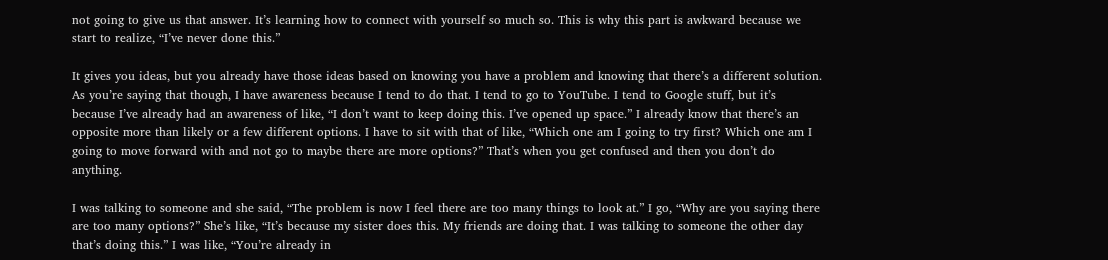not going to give us that answer. It’s learning how to connect with yourself so much so. This is why this part is awkward because we start to realize, “I’ve never done this.”

It gives you ideas, but you already have those ideas based on knowing you have a problem and knowing that there’s a different solution. As you’re saying that though, I have awareness because I tend to do that. I tend to go to YouTube. I tend to Google stuff, but it’s because I’ve already had an awareness of like, “I don’t want to keep doing this. I’ve opened up space.” I already know that there’s an opposite more than likely or a few different options. I have to sit with that of like, “Which one am I going to try first? Which one am I going to move forward with and not go to maybe there are more options?” That’s when you get confused and then you don’t do anything.

I was talking to someone and she said, “The problem is now I feel there are too many things to look at.” I go, “Why are you saying there are too many options?” She’s like, “It’s because my sister does this. My friends are doing that. I was talking to someone the other day that’s doing this.” I was like, “You’re already in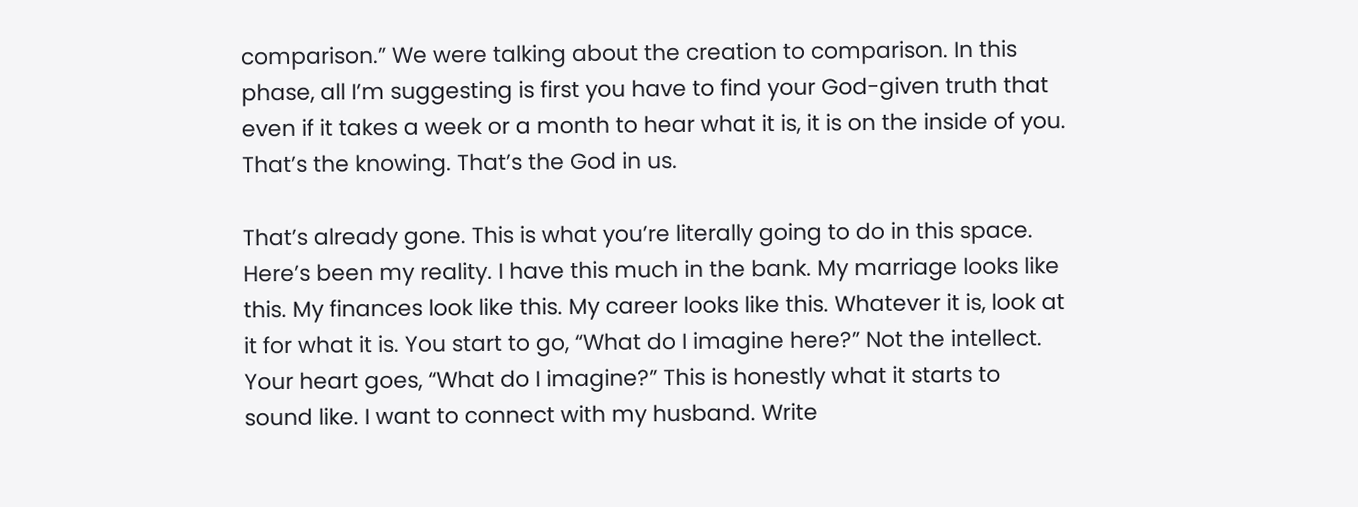comparison.” We were talking about the creation to comparison. In this phase, all I’m suggesting is first you have to find your God-given truth that even if it takes a week or a month to hear what it is, it is on the inside of you. That’s the knowing. That’s the God in us.

That’s already gone. This is what you’re literally going to do in this space. Here’s been my reality. I have this much in the bank. My marriage looks like this. My finances look like this. My career looks like this. Whatever it is, look at it for what it is. You start to go, “What do I imagine here?” Not the intellect. Your heart goes, “What do I imagine?” This is honestly what it starts to sound like. I want to connect with my husband. Write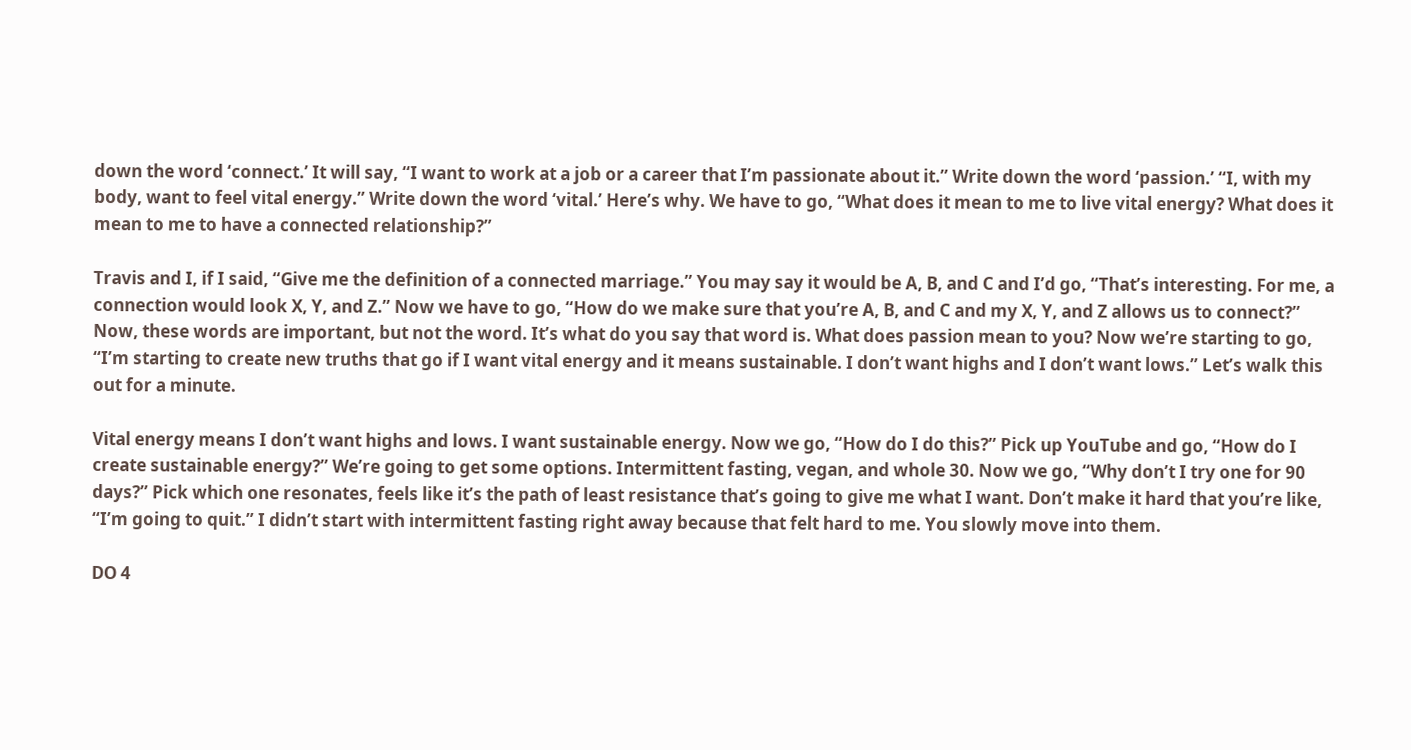down the word ‘connect.’ It will say, “I want to work at a job or a career that I’m passionate about it.” Write down the word ‘passion.’ “I, with my body, want to feel vital energy.” Write down the word ‘vital.’ Here’s why. We have to go, “What does it mean to me to live vital energy? What does it mean to me to have a connected relationship?”

Travis and I, if I said, “Give me the definition of a connected marriage.” You may say it would be A, B, and C and I’d go, “That’s interesting. For me, a connection would look X, Y, and Z.” Now we have to go, “How do we make sure that you’re A, B, and C and my X, Y, and Z allows us to connect?” Now, these words are important, but not the word. It’s what do you say that word is. What does passion mean to you? Now we’re starting to go, “I’m starting to create new truths that go if I want vital energy and it means sustainable. I don’t want highs and I don’t want lows.” Let’s walk this out for a minute.

Vital energy means I don’t want highs and lows. I want sustainable energy. Now we go, “How do I do this?” Pick up YouTube and go, “How do I create sustainable energy?” We’re going to get some options. Intermittent fasting, vegan, and whole 30. Now we go, “Why don’t I try one for 90 days?” Pick which one resonates, feels like it’s the path of least resistance that’s going to give me what I want. Don’t make it hard that you’re like, “I’m going to quit.” I didn’t start with intermittent fasting right away because that felt hard to me. You slowly move into them.

DO 4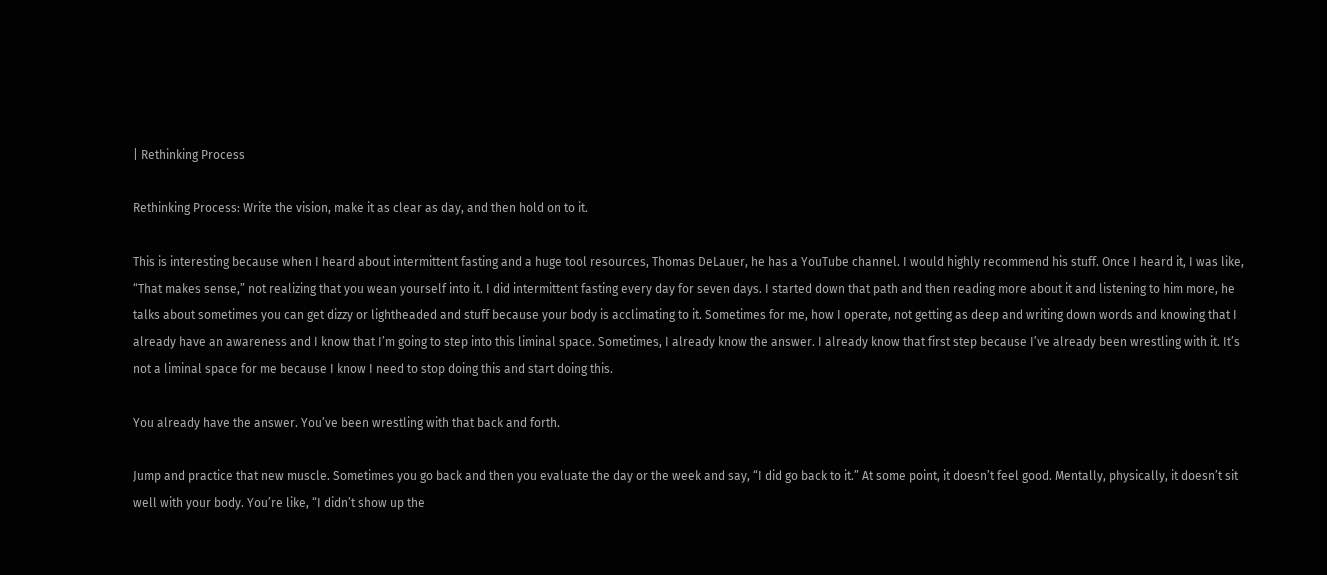| Rethinking Process

Rethinking Process: Write the vision, make it as clear as day, and then hold on to it.

This is interesting because when I heard about intermittent fasting and a huge tool resources, Thomas DeLauer, he has a YouTube channel. I would highly recommend his stuff. Once I heard it, I was like, “That makes sense,” not realizing that you wean yourself into it. I did intermittent fasting every day for seven days. I started down that path and then reading more about it and listening to him more, he talks about sometimes you can get dizzy or lightheaded and stuff because your body is acclimating to it. Sometimes for me, how I operate, not getting as deep and writing down words and knowing that I already have an awareness and I know that I’m going to step into this liminal space. Sometimes, I already know the answer. I already know that first step because I’ve already been wrestling with it. It’s not a liminal space for me because I know I need to stop doing this and start doing this.

You already have the answer. You’ve been wrestling with that back and forth.

Jump and practice that new muscle. Sometimes you go back and then you evaluate the day or the week and say, “I did go back to it.” At some point, it doesn’t feel good. Mentally, physically, it doesn’t sit well with your body. You’re like, “I didn’t show up the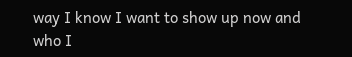way I know I want to show up now and who I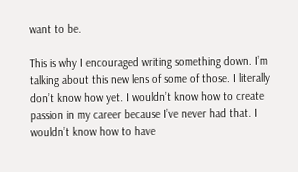want to be.

This is why I encouraged writing something down. I’m talking about this new lens of some of those. I literally don’t know how yet. I wouldn’t know how to create passion in my career because I’ve never had that. I wouldn’t know how to have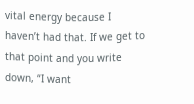vital energy because I haven’t had that. If we get to that point and you write down, “I want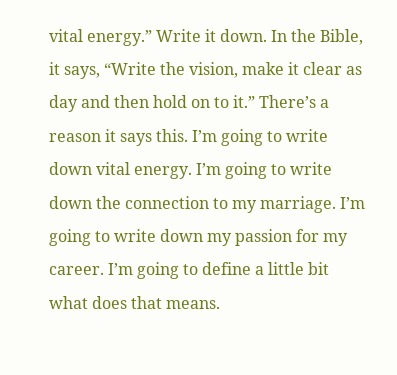vital energy.” Write it down. In the Bible, it says, “Write the vision, make it clear as day and then hold on to it.” There’s a reason it says this. I’m going to write down vital energy. I’m going to write down the connection to my marriage. I’m going to write down my passion for my career. I’m going to define a little bit what does that means.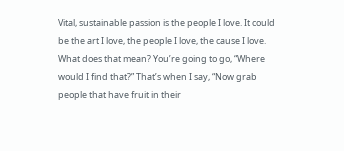Vital, sustainable passion is the people I love. It could be the art I love, the people I love, the cause I love. What does that mean? You’re going to go, “Where would I find that?” That’s when I say, “Now grab people that have fruit in their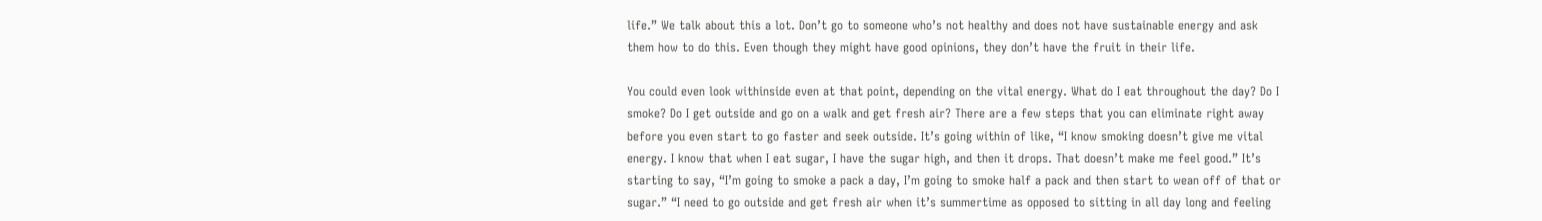life.” We talk about this a lot. Don’t go to someone who’s not healthy and does not have sustainable energy and ask them how to do this. Even though they might have good opinions, they don’t have the fruit in their life.

You could even look withinside even at that point, depending on the vital energy. What do I eat throughout the day? Do I smoke? Do I get outside and go on a walk and get fresh air? There are a few steps that you can eliminate right away before you even start to go faster and seek outside. It’s going within of like, “I know smoking doesn’t give me vital energy. I know that when I eat sugar, I have the sugar high, and then it drops. That doesn’t make me feel good.” It’s starting to say, “I’m going to smoke a pack a day, I’m going to smoke half a pack and then start to wean off of that or sugar.” “I need to go outside and get fresh air when it’s summertime as opposed to sitting in all day long and feeling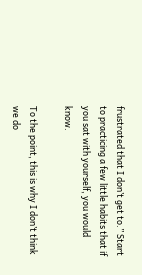frustrated that I don’t get to.” Start to practicing a few little habits that if you sat with yourself, you would know.

To the point, this is why I don’t think we do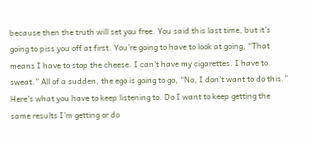because then the truth will set you free. You said this last time, but it’s going to piss you off at first. You’re going to have to look at going, “That means I have to stop the cheese. I can’t have my cigarettes. I have to sweat.” All of a sudden, the ego is going to go, “No, I don’t want to do this.” Here’s what you have to keep listening to. Do I want to keep getting the same results I’m getting or do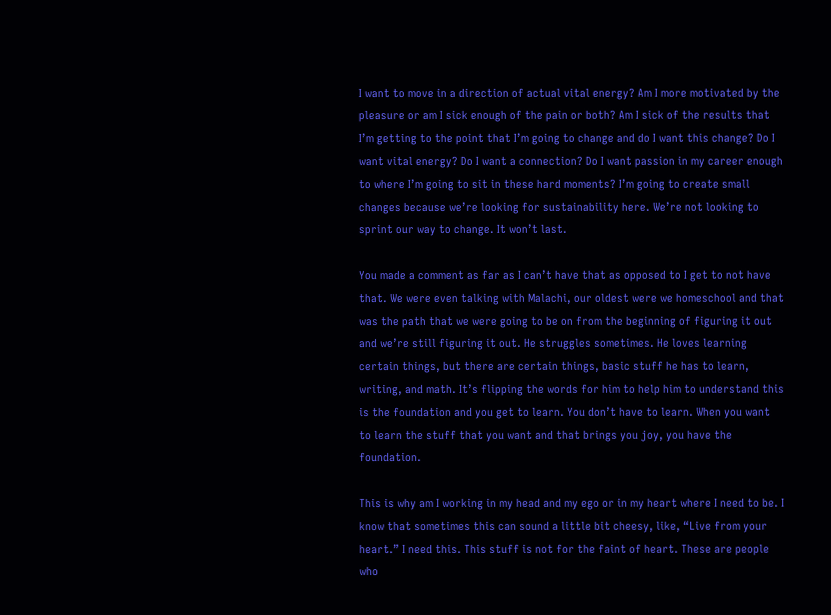I want to move in a direction of actual vital energy? Am I more motivated by the pleasure or am I sick enough of the pain or both? Am I sick of the results that I’m getting to the point that I’m going to change and do I want this change? Do I want vital energy? Do I want a connection? Do I want passion in my career enough to where I’m going to sit in these hard moments? I’m going to create small changes because we’re looking for sustainability here. We’re not looking to sprint our way to change. It won’t last.

You made a comment as far as I can’t have that as opposed to I get to not have that. We were even talking with Malachi, our oldest were we homeschool and that was the path that we were going to be on from the beginning of figuring it out and we’re still figuring it out. He struggles sometimes. He loves learning certain things, but there are certain things, basic stuff he has to learn, writing, and math. It’s flipping the words for him to help him to understand this is the foundation and you get to learn. You don’t have to learn. When you want to learn the stuff that you want and that brings you joy, you have the foundation.

This is why am I working in my head and my ego or in my heart where I need to be. I know that sometimes this can sound a little bit cheesy, like, “Live from your heart.” I need this. This stuff is not for the faint of heart. These are people who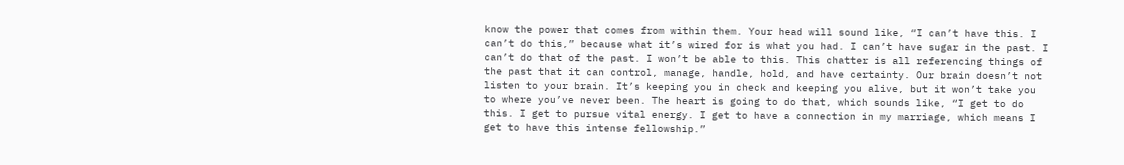know the power that comes from within them. Your head will sound like, “I can’t have this. I can’t do this,” because what it’s wired for is what you had. I can’t have sugar in the past. I can’t do that of the past. I won’t be able to this. This chatter is all referencing things of the past that it can control, manage, handle, hold, and have certainty. Our brain doesn’t not listen to your brain. It’s keeping you in check and keeping you alive, but it won’t take you to where you’ve never been. The heart is going to do that, which sounds like, “I get to do this. I get to pursue vital energy. I get to have a connection in my marriage, which means I get to have this intense fellowship.”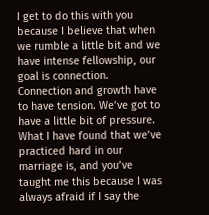I get to do this with you because I believe that when we rumble a little bit and we have intense fellowship, our goal is connection. Connection and growth have to have tension. We’ve got to have a little bit of pressure. What I have found that we’ve practiced hard in our marriage is, and you’ve taught me this because I was always afraid if I say the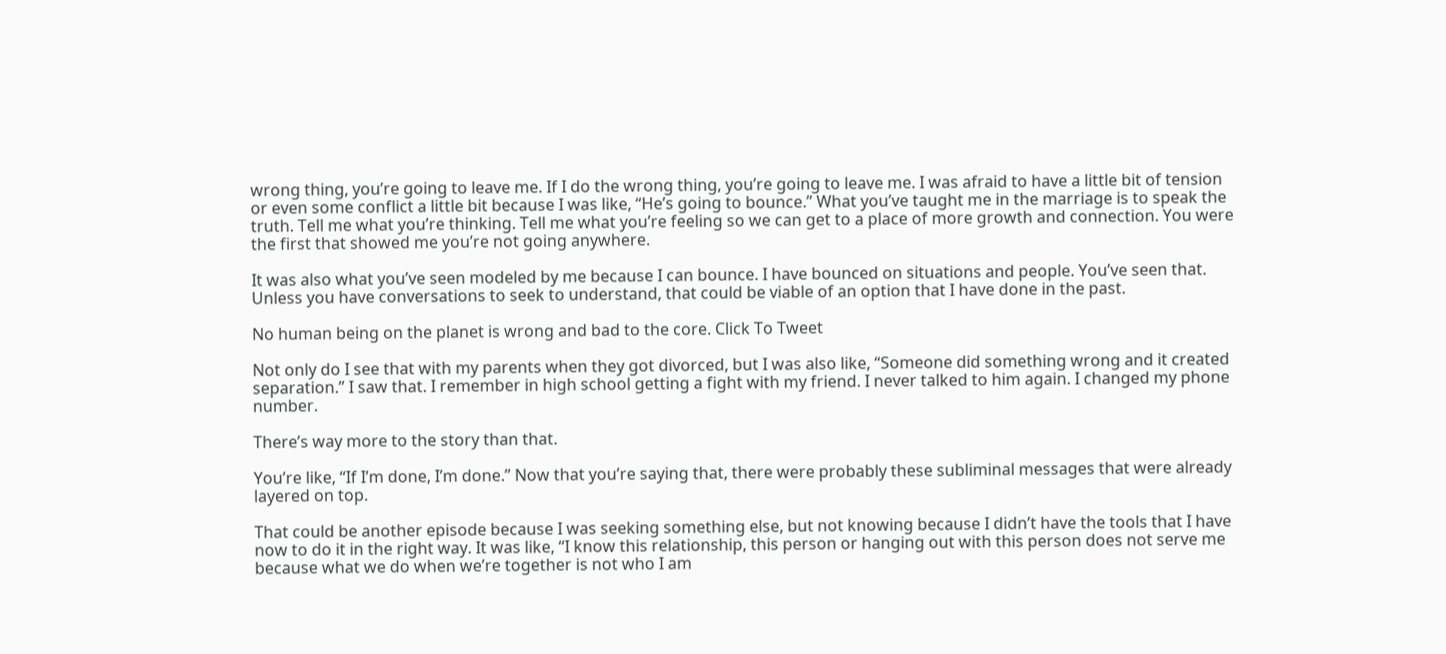wrong thing, you’re going to leave me. If I do the wrong thing, you’re going to leave me. I was afraid to have a little bit of tension or even some conflict a little bit because I was like, “He’s going to bounce.” What you’ve taught me in the marriage is to speak the truth. Tell me what you’re thinking. Tell me what you’re feeling so we can get to a place of more growth and connection. You were the first that showed me you’re not going anywhere.

It was also what you’ve seen modeled by me because I can bounce. I have bounced on situations and people. You’ve seen that. Unless you have conversations to seek to understand, that could be viable of an option that I have done in the past.

No human being on the planet is wrong and bad to the core. Click To Tweet

Not only do I see that with my parents when they got divorced, but I was also like, “Someone did something wrong and it created separation.” I saw that. I remember in high school getting a fight with my friend. I never talked to him again. I changed my phone number.

There’s way more to the story than that.

You’re like, “If I’m done, I’m done.” Now that you’re saying that, there were probably these subliminal messages that were already layered on top.

That could be another episode because I was seeking something else, but not knowing because I didn’t have the tools that I have now to do it in the right way. It was like, “I know this relationship, this person or hanging out with this person does not serve me because what we do when we’re together is not who I am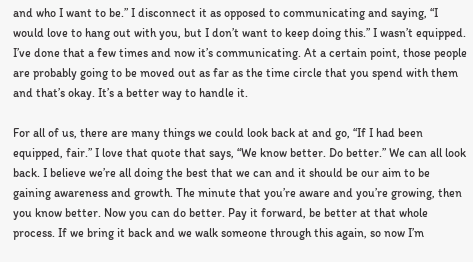and who I want to be.” I disconnect it as opposed to communicating and saying, “I would love to hang out with you, but I don’t want to keep doing this.” I wasn’t equipped. I’ve done that a few times and now it’s communicating. At a certain point, those people are probably going to be moved out as far as the time circle that you spend with them and that’s okay. It’s a better way to handle it.

For all of us, there are many things we could look back at and go, “If I had been equipped, fair.” I love that quote that says, “We know better. Do better.” We can all look back. I believe we’re all doing the best that we can and it should be our aim to be gaining awareness and growth. The minute that you’re aware and you’re growing, then you know better. Now you can do better. Pay it forward, be better at that whole process. If we bring it back and we walk someone through this again, so now I’m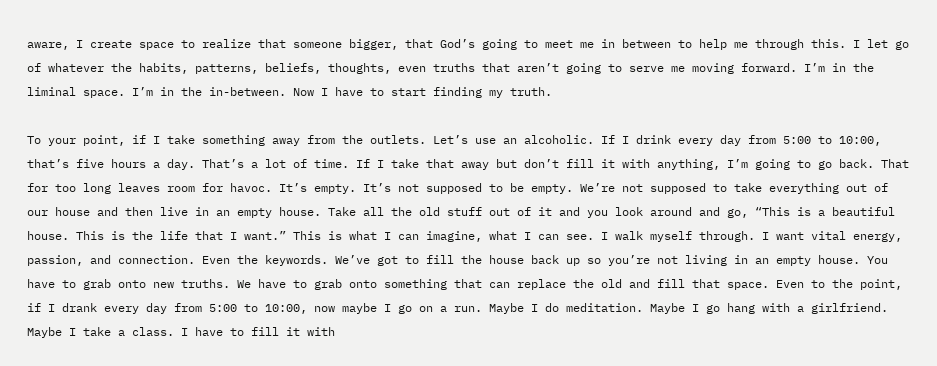aware, I create space to realize that someone bigger, that God’s going to meet me in between to help me through this. I let go of whatever the habits, patterns, beliefs, thoughts, even truths that aren’t going to serve me moving forward. I’m in the liminal space. I’m in the in-between. Now I have to start finding my truth.

To your point, if I take something away from the outlets. Let’s use an alcoholic. If I drink every day from 5:00 to 10:00, that’s five hours a day. That’s a lot of time. If I take that away but don’t fill it with anything, I’m going to go back. That for too long leaves room for havoc. It’s empty. It’s not supposed to be empty. We’re not supposed to take everything out of our house and then live in an empty house. Take all the old stuff out of it and you look around and go, “This is a beautiful house. This is the life that I want.” This is what I can imagine, what I can see. I walk myself through. I want vital energy, passion, and connection. Even the keywords. We’ve got to fill the house back up so you’re not living in an empty house. You have to grab onto new truths. We have to grab onto something that can replace the old and fill that space. Even to the point, if I drank every day from 5:00 to 10:00, now maybe I go on a run. Maybe I do meditation. Maybe I go hang with a girlfriend. Maybe I take a class. I have to fill it with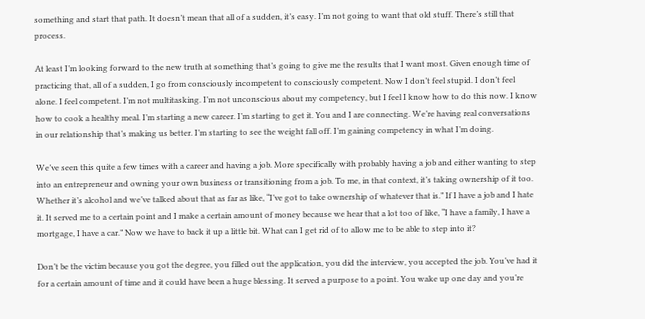something and start that path. It doesn’t mean that all of a sudden, it’s easy. I’m not going to want that old stuff. There’s still that process.

At least I’m looking forward to the new truth at something that’s going to give me the results that I want most. Given enough time of practicing that, all of a sudden, I go from consciously incompetent to consciously competent. Now I don’t feel stupid. I don’t feel alone. I feel competent. I’m not multitasking. I’m not unconscious about my competency, but I feel I know how to do this now. I know how to cook a healthy meal. I’m starting a new career. I’m starting to get it. You and I are connecting. We’re having real conversations in our relationship that’s making us better. I’m starting to see the weight fall off. I’m gaining competency in what I’m doing.

We’ve seen this quite a few times with a career and having a job. More specifically with probably having a job and either wanting to step into an entrepreneur and owning your own business or transitioning from a job. To me, in that context, it’s taking ownership of it too. Whether it’s alcohol and we’ve talked about that as far as like, “I’ve got to take ownership of whatever that is.” If I have a job and I hate it. It served me to a certain point and I make a certain amount of money because we hear that a lot too of like, “I have a family, I have a mortgage, I have a car.” Now we have to back it up a little bit. What can I get rid of to allow me to be able to step into it?

Don’t be the victim because you got the degree, you filled out the application, you did the interview, you accepted the job. You’ve had it for a certain amount of time and it could have been a huge blessing. It served a purpose to a point. You wake up one day and you’re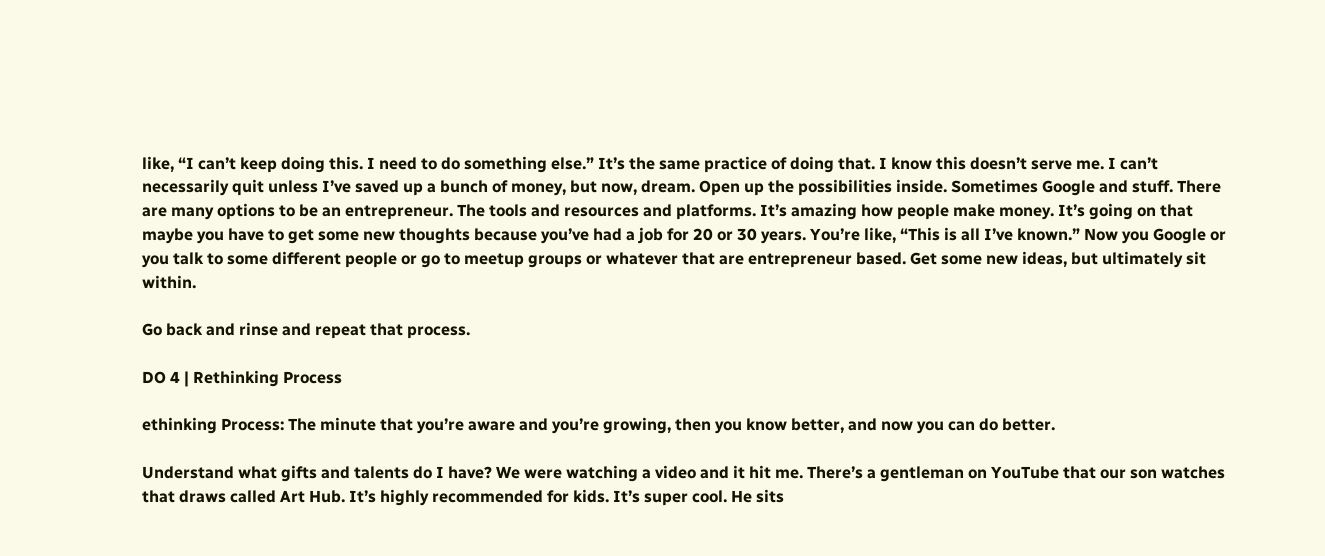like, “I can’t keep doing this. I need to do something else.” It’s the same practice of doing that. I know this doesn’t serve me. I can’t necessarily quit unless I’ve saved up a bunch of money, but now, dream. Open up the possibilities inside. Sometimes Google and stuff. There are many options to be an entrepreneur. The tools and resources and platforms. It’s amazing how people make money. It’s going on that maybe you have to get some new thoughts because you’ve had a job for 20 or 30 years. You’re like, “This is all I’ve known.” Now you Google or you talk to some different people or go to meetup groups or whatever that are entrepreneur based. Get some new ideas, but ultimately sit within.

Go back and rinse and repeat that process.

DO 4 | Rethinking Process

ethinking Process: The minute that you’re aware and you’re growing, then you know better, and now you can do better.

Understand what gifts and talents do I have? We were watching a video and it hit me. There’s a gentleman on YouTube that our son watches that draws called Art Hub. It’s highly recommended for kids. It’s super cool. He sits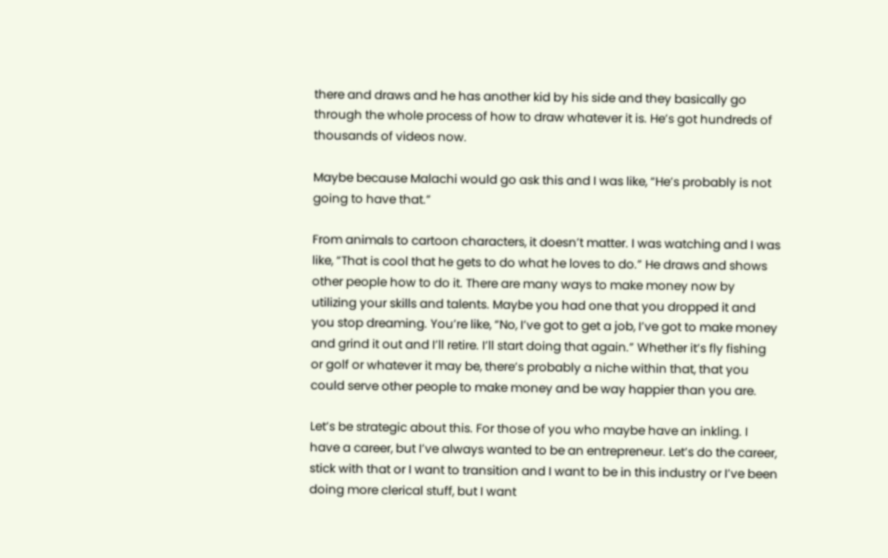there and draws and he has another kid by his side and they basically go through the whole process of how to draw whatever it is. He’s got hundreds of thousands of videos now.

Maybe because Malachi would go ask this and I was like, “He’s probably is not going to have that.”

From animals to cartoon characters, it doesn’t matter. I was watching and I was like, “That is cool that he gets to do what he loves to do.” He draws and shows other people how to do it. There are many ways to make money now by utilizing your skills and talents. Maybe you had one that you dropped it and you stop dreaming. You’re like, “No, I’ve got to get a job, I’ve got to make money and grind it out and I’ll retire. I’ll start doing that again.” Whether it’s fly fishing or golf or whatever it may be, there’s probably a niche within that, that you could serve other people to make money and be way happier than you are.

Let’s be strategic about this. For those of you who maybe have an inkling. I have a career, but I’ve always wanted to be an entrepreneur. Let’s do the career, stick with that or I want to transition and I want to be in this industry or I’ve been doing more clerical stuff, but I want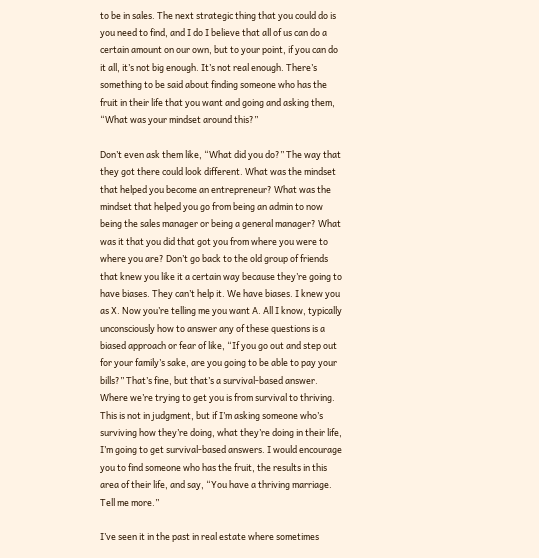to be in sales. The next strategic thing that you could do is you need to find, and I do I believe that all of us can do a certain amount on our own, but to your point, if you can do it all, it’s not big enough. It’s not real enough. There’s something to be said about finding someone who has the fruit in their life that you want and going and asking them, “What was your mindset around this?”

Don’t even ask them like, “What did you do?” The way that they got there could look different. What was the mindset that helped you become an entrepreneur? What was the mindset that helped you go from being an admin to now being the sales manager or being a general manager? What was it that you did that got you from where you were to where you are? Don’t go back to the old group of friends that knew you like it a certain way because they’re going to have biases. They can’t help it. We have biases. I knew you as X. Now you’re telling me you want A. All I know, typically unconsciously how to answer any of these questions is a biased approach or fear of like, “If you go out and step out for your family’s sake, are you going to be able to pay your bills?” That’s fine, but that’s a survival-based answer. Where we’re trying to get you is from survival to thriving. This is not in judgment, but if I’m asking someone who’s surviving how they’re doing, what they’re doing in their life, I’m going to get survival-based answers. I would encourage you to find someone who has the fruit, the results in this area of their life, and say, “You have a thriving marriage. Tell me more.”

I’ve seen it in the past in real estate where sometimes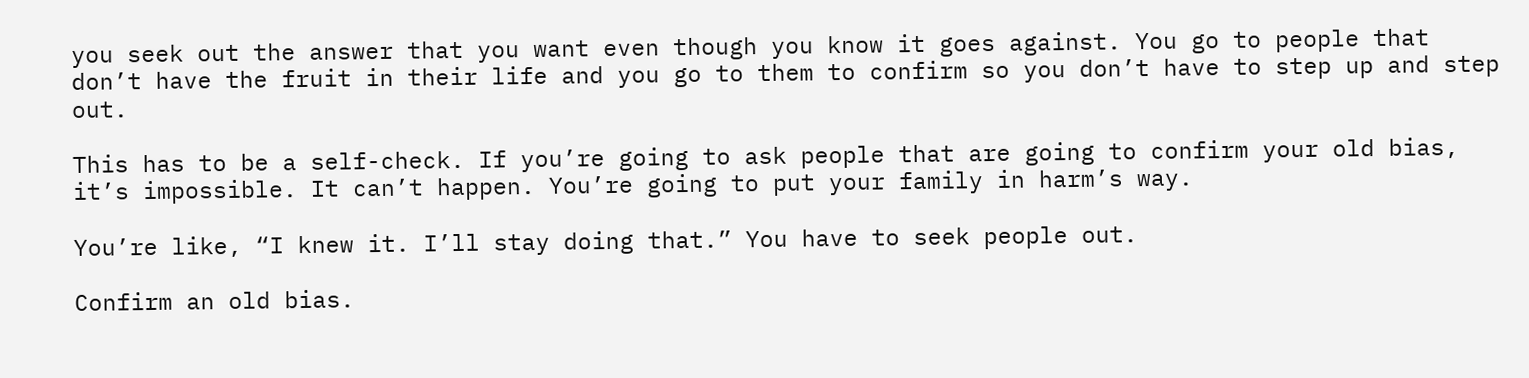you seek out the answer that you want even though you know it goes against. You go to people that don’t have the fruit in their life and you go to them to confirm so you don’t have to step up and step out.

This has to be a self-check. If you’re going to ask people that are going to confirm your old bias, it’s impossible. It can’t happen. You’re going to put your family in harm’s way.

You’re like, “I knew it. I’ll stay doing that.” You have to seek people out.

Confirm an old bias.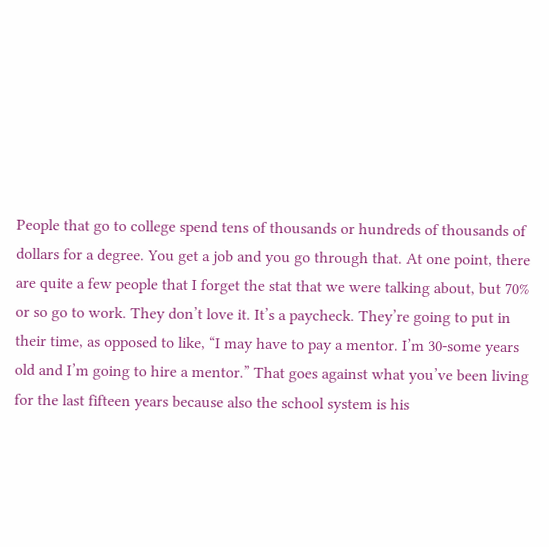People that go to college spend tens of thousands or hundreds of thousands of dollars for a degree. You get a job and you go through that. At one point, there are quite a few people that I forget the stat that we were talking about, but 70% or so go to work. They don’t love it. It’s a paycheck. They’re going to put in their time, as opposed to like, “I may have to pay a mentor. I’m 30-some years old and I’m going to hire a mentor.” That goes against what you’ve been living for the last fifteen years because also the school system is his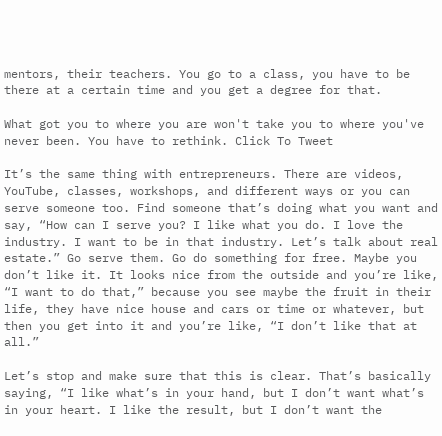mentors, their teachers. You go to a class, you have to be there at a certain time and you get a degree for that.

What got you to where you are won't take you to where you've never been. You have to rethink. Click To Tweet

It’s the same thing with entrepreneurs. There are videos, YouTube, classes, workshops, and different ways or you can serve someone too. Find someone that’s doing what you want and say, “How can I serve you? I like what you do. I love the industry. I want to be in that industry. Let’s talk about real estate.” Go serve them. Go do something for free. Maybe you don’t like it. It looks nice from the outside and you’re like, “I want to do that,” because you see maybe the fruit in their life, they have nice house and cars or time or whatever, but then you get into it and you’re like, “I don’t like that at all.”

Let’s stop and make sure that this is clear. That’s basically saying, “I like what’s in your hand, but I don’t want what’s in your heart. I like the result, but I don’t want the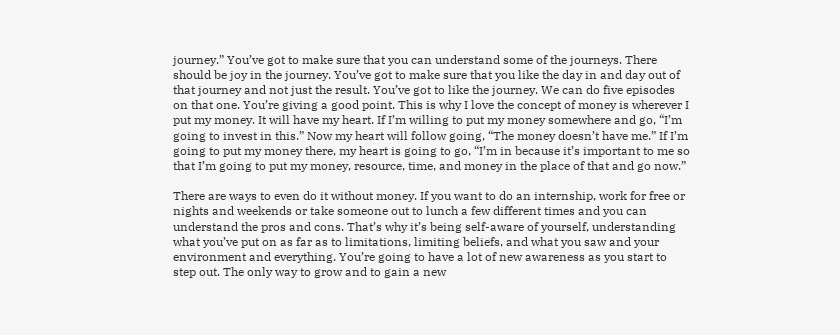journey.” You’ve got to make sure that you can understand some of the journeys. There should be joy in the journey. You’ve got to make sure that you like the day in and day out of that journey and not just the result. You’ve got to like the journey. We can do five episodes on that one. You’re giving a good point. This is why I love the concept of money is wherever I put my money. It will have my heart. If I’m willing to put my money somewhere and go, “I’m going to invest in this.” Now my heart will follow going, “The money doesn’t have me.” If I’m going to put my money there, my heart is going to go, “I’m in because it’s important to me so that I’m going to put my money, resource, time, and money in the place of that and go now.”

There are ways to even do it without money. If you want to do an internship, work for free or nights and weekends or take someone out to lunch a few different times and you can understand the pros and cons. That’s why it’s being self-aware of yourself, understanding what you’ve put on as far as to limitations, limiting beliefs, and what you saw and your environment and everything. You’re going to have a lot of new awareness as you start to step out. The only way to grow and to gain a new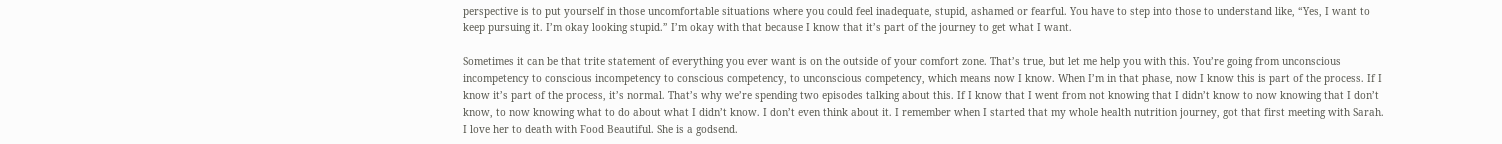perspective is to put yourself in those uncomfortable situations where you could feel inadequate, stupid, ashamed or fearful. You have to step into those to understand like, “Yes, I want to keep pursuing it. I’m okay looking stupid.” I’m okay with that because I know that it’s part of the journey to get what I want.

Sometimes it can be that trite statement of everything you ever want is on the outside of your comfort zone. That’s true, but let me help you with this. You’re going from unconscious incompetency to conscious incompetency to conscious competency, to unconscious competency, which means now I know. When I’m in that phase, now I know this is part of the process. If I know it’s part of the process, it’s normal. That’s why we’re spending two episodes talking about this. If I know that I went from not knowing that I didn’t know to now knowing that I don’t know, to now knowing what to do about what I didn’t know. I don’t even think about it. I remember when I started that my whole health nutrition journey, got that first meeting with Sarah. I love her to death with Food Beautiful. She is a godsend.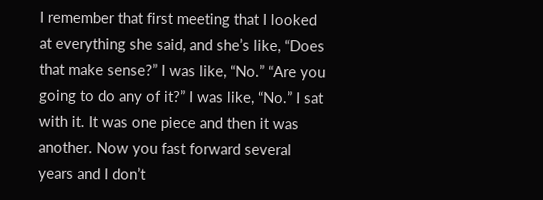I remember that first meeting that I looked at everything she said, and she’s like, “Does that make sense?” I was like, “No.” “Are you going to do any of it?” I was like, “No.” I sat with it. It was one piece and then it was another. Now you fast forward several years and I don’t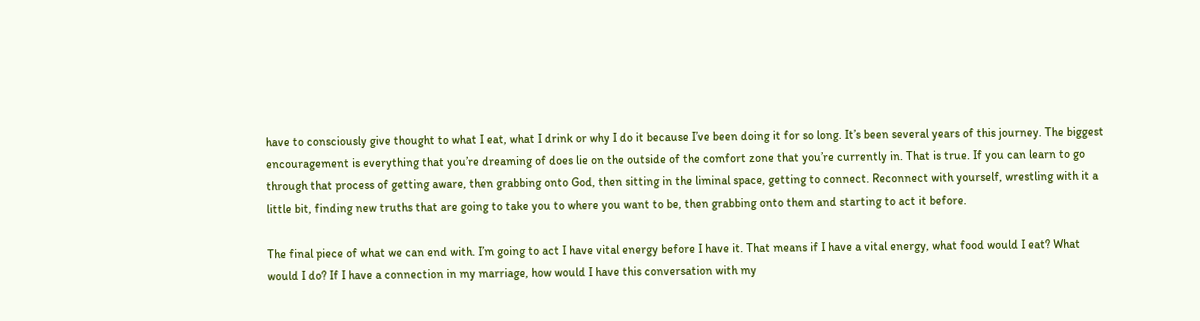have to consciously give thought to what I eat, what I drink or why I do it because I’ve been doing it for so long. It’s been several years of this journey. The biggest encouragement is everything that you’re dreaming of does lie on the outside of the comfort zone that you’re currently in. That is true. If you can learn to go through that process of getting aware, then grabbing onto God, then sitting in the liminal space, getting to connect. Reconnect with yourself, wrestling with it a little bit, finding new truths that are going to take you to where you want to be, then grabbing onto them and starting to act it before.

The final piece of what we can end with. I’m going to act I have vital energy before I have it. That means if I have a vital energy, what food would I eat? What would I do? If I have a connection in my marriage, how would I have this conversation with my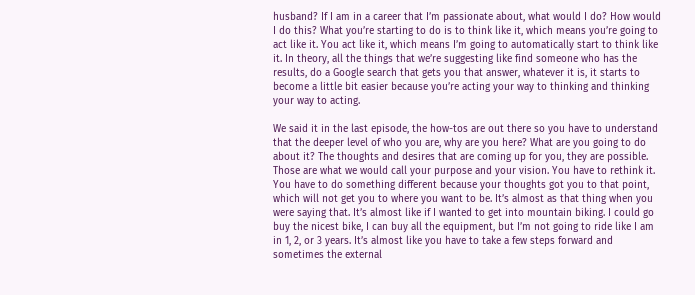husband? If I am in a career that I’m passionate about, what would I do? How would I do this? What you’re starting to do is to think like it, which means you’re going to act like it. You act like it, which means I’m going to automatically start to think like it. In theory, all the things that we’re suggesting like find someone who has the results, do a Google search that gets you that answer, whatever it is, it starts to become a little bit easier because you’re acting your way to thinking and thinking your way to acting.

We said it in the last episode, the how-tos are out there so you have to understand that the deeper level of who you are, why are you here? What are you going to do about it? The thoughts and desires that are coming up for you, they are possible. Those are what we would call your purpose and your vision. You have to rethink it. You have to do something different because your thoughts got you to that point, which will not get you to where you want to be. It’s almost as that thing when you were saying that. It’s almost like if I wanted to get into mountain biking. I could go buy the nicest bike, I can buy all the equipment, but I’m not going to ride like I am in 1, 2, or 3 years. It’s almost like you have to take a few steps forward and sometimes the external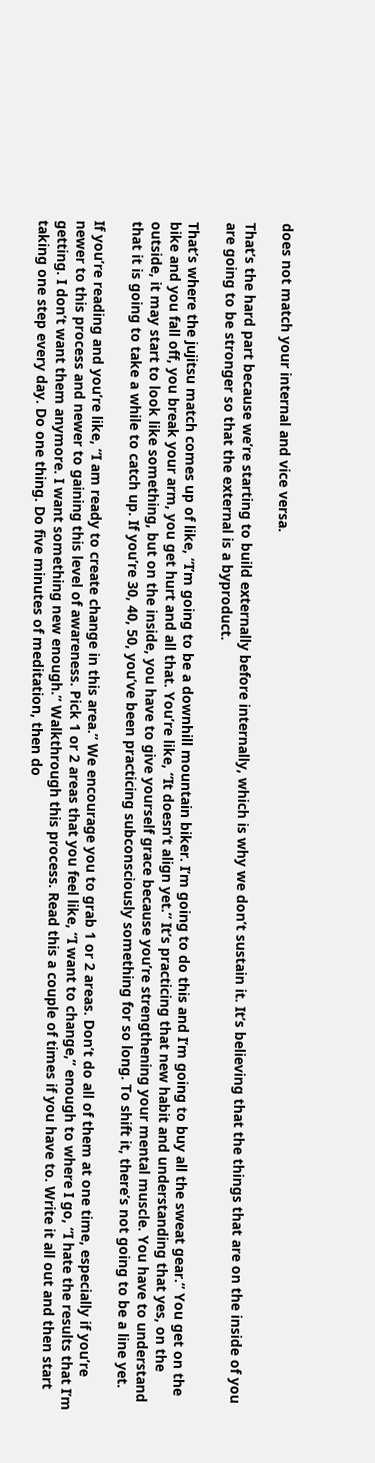does not match your internal and vice versa.

That’s the hard part because we’re starting to build externally before internally, which is why we don’t sustain it. It’s believing that the things that are on the inside of you are going to be stronger so that the external is a byproduct.

That’s where the jujitsu match comes up of like, “I’m going to be a downhill mountain biker. I’m going to do this and I’m going to buy all the sweat gear.” You get on the bike and you fall off, you break your arm, you get hurt and all that. You’re like, “It doesn’t align yet.” It’s practicing that new habit and understanding that yes, on the outside, it may start to look like something, but on the inside, you have to give yourself grace because you’re strengthening your mental muscle. You have to understand that it is going to take a while to catch up. If you’re 30, 40, 50, you’ve been practicing subconsciously something for so long. To shift it, there’s not going to be a line yet.

If you’re reading and you’re like, “I am ready to create change in this area.” We encourage you to grab 1 or 2 areas. Don’t do all of them at one time, especially if you’re newer to this process and newer to gaining this level of awareness. Pick 1 or 2 areas that you feel like, “I want to change,” enough to where I go, “I hate the results that I’m getting. I don’t want them anymore. I want something new enough.” Walkthrough this process. Read this a couple of times if you have to. Write it all out and then start taking one step every day. Do one thing. Do five minutes of meditation, then do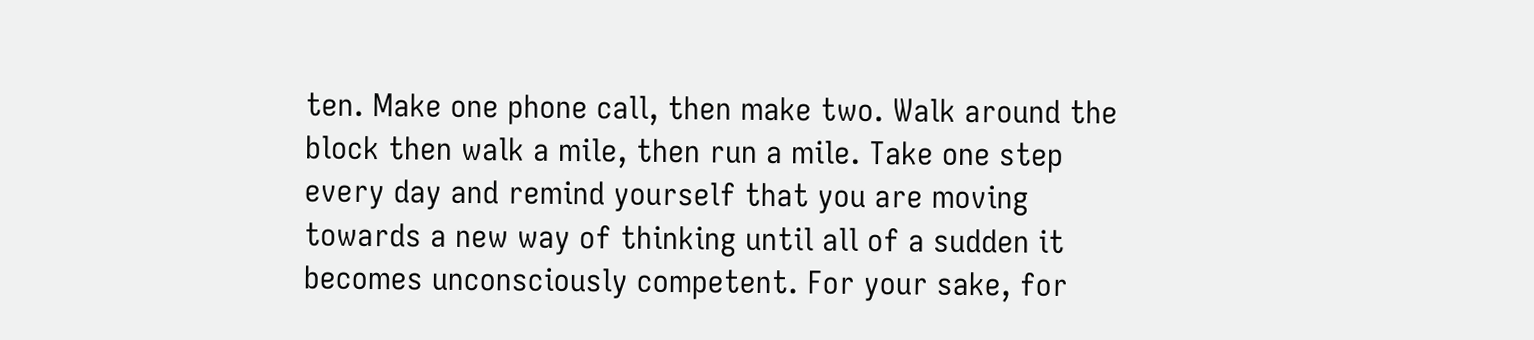ten. Make one phone call, then make two. Walk around the block then walk a mile, then run a mile. Take one step every day and remind yourself that you are moving towards a new way of thinking until all of a sudden it becomes unconsciously competent. For your sake, for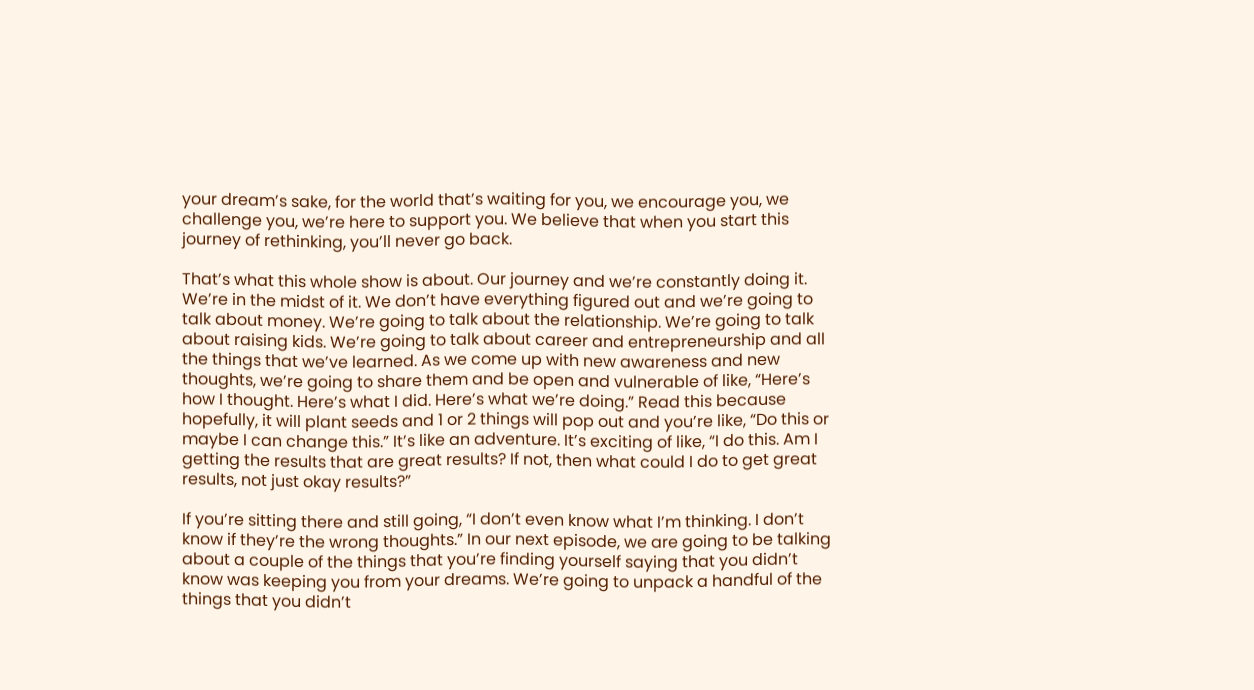your dream’s sake, for the world that’s waiting for you, we encourage you, we challenge you, we’re here to support you. We believe that when you start this journey of rethinking, you’ll never go back.

That’s what this whole show is about. Our journey and we’re constantly doing it. We’re in the midst of it. We don’t have everything figured out and we’re going to talk about money. We’re going to talk about the relationship. We’re going to talk about raising kids. We’re going to talk about career and entrepreneurship and all the things that we’ve learned. As we come up with new awareness and new thoughts, we’re going to share them and be open and vulnerable of like, “Here’s how I thought. Here’s what I did. Here’s what we’re doing.” Read this because hopefully, it will plant seeds and 1 or 2 things will pop out and you’re like, “Do this or maybe I can change this.” It’s like an adventure. It’s exciting of like, “I do this. Am I getting the results that are great results? If not, then what could I do to get great results, not just okay results?”

If you’re sitting there and still going, “I don’t even know what I’m thinking. I don’t know if they’re the wrong thoughts.” In our next episode, we are going to be talking about a couple of the things that you’re finding yourself saying that you didn’t know was keeping you from your dreams. We’re going to unpack a handful of the things that you didn’t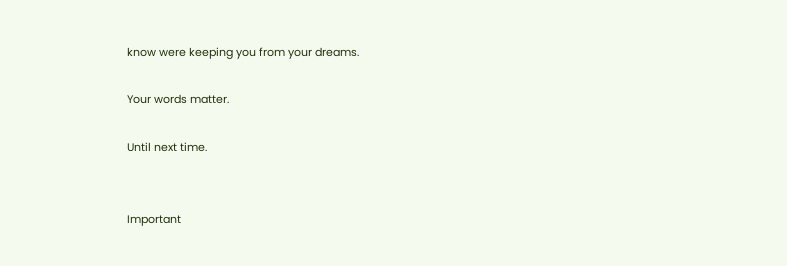know were keeping you from your dreams.

Your words matter.

Until next time.


Important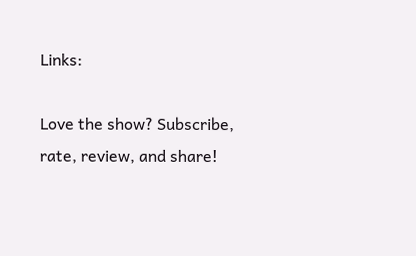Links:

Love the show? Subscribe, rate, review, and share!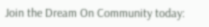Join the Dream On Community today: